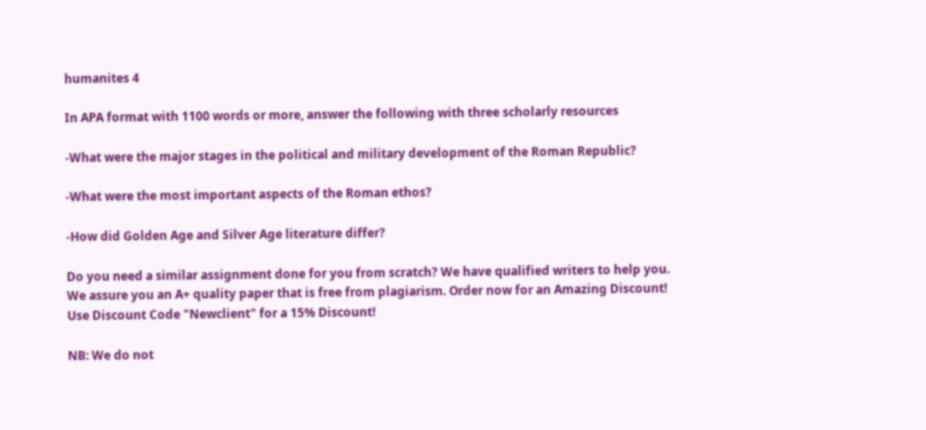humanites 4

In APA format with 1100 words or more, answer the following with three scholarly resources

-What were the major stages in the political and military development of the Roman Republic?

-What were the most important aspects of the Roman ethos?

-How did Golden Age and Silver Age literature differ?

Do you need a similar assignment done for you from scratch? We have qualified writers to help you. We assure you an A+ quality paper that is free from plagiarism. Order now for an Amazing Discount!
Use Discount Code "Newclient" for a 15% Discount!

NB: We do not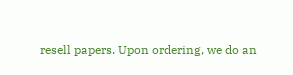resell papers. Upon ordering, we do an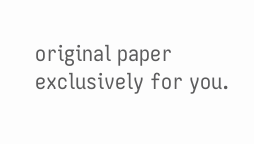original paper exclusively for you.